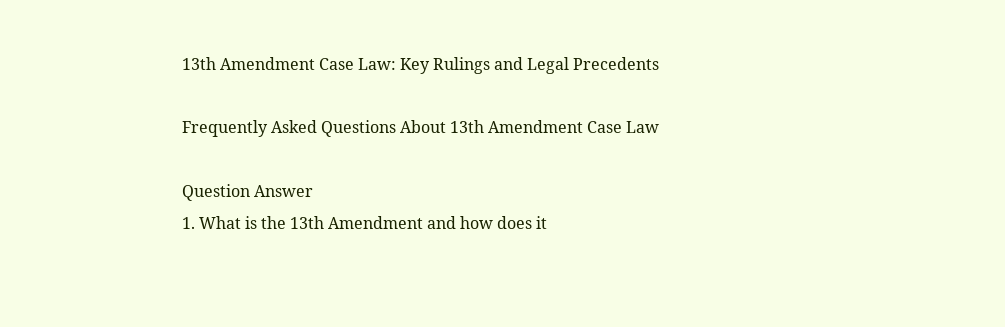13th Amendment Case Law: Key Rulings and Legal Precedents

Frequently Asked Questions About 13th Amendment Case Law

Question Answer
1. What is the 13th Amendment and how does it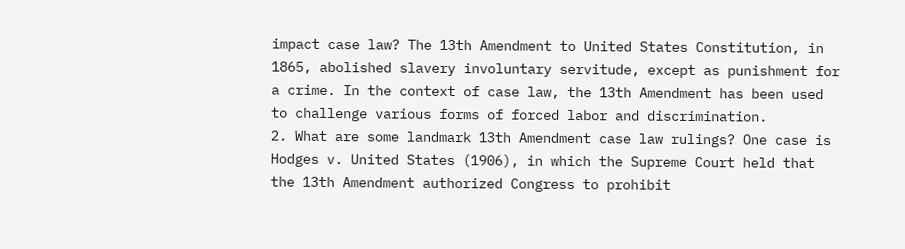impact case law? The 13th Amendment to United States Constitution, in 1865, abolished slavery involuntary servitude, except as punishment for a crime. In the context of case law, the 13th Amendment has been used to challenge various forms of forced labor and discrimination.
2. What are some landmark 13th Amendment case law rulings? One case is Hodges v. United States (1906), in which the Supreme Court held that the 13th Amendment authorized Congress to prohibit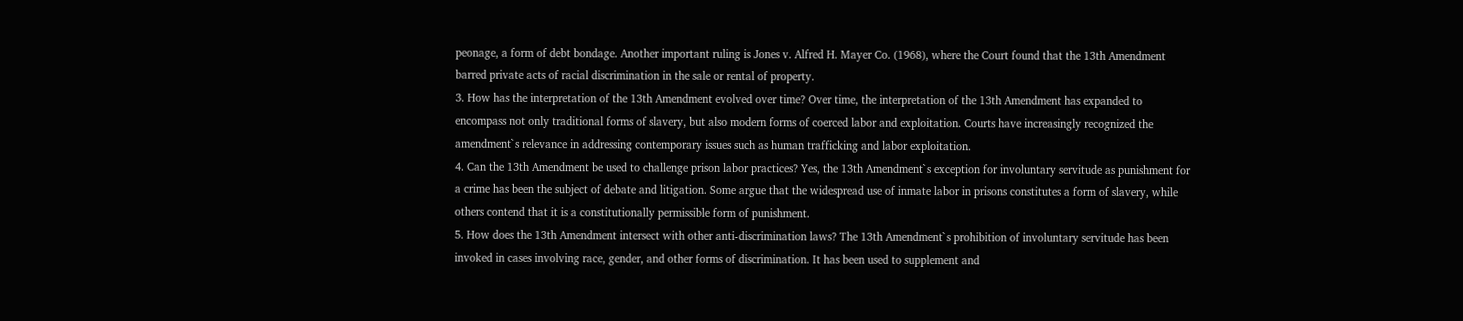peonage, a form of debt bondage. Another important ruling is Jones v. Alfred H. Mayer Co. (1968), where the Court found that the 13th Amendment barred private acts of racial discrimination in the sale or rental of property.
3. How has the interpretation of the 13th Amendment evolved over time? Over time, the interpretation of the 13th Amendment has expanded to encompass not only traditional forms of slavery, but also modern forms of coerced labor and exploitation. Courts have increasingly recognized the amendment`s relevance in addressing contemporary issues such as human trafficking and labor exploitation.
4. Can the 13th Amendment be used to challenge prison labor practices? Yes, the 13th Amendment`s exception for involuntary servitude as punishment for a crime has been the subject of debate and litigation. Some argue that the widespread use of inmate labor in prisons constitutes a form of slavery, while others contend that it is a constitutionally permissible form of punishment.
5. How does the 13th Amendment intersect with other anti-discrimination laws? The 13th Amendment`s prohibition of involuntary servitude has been invoked in cases involving race, gender, and other forms of discrimination. It has been used to supplement and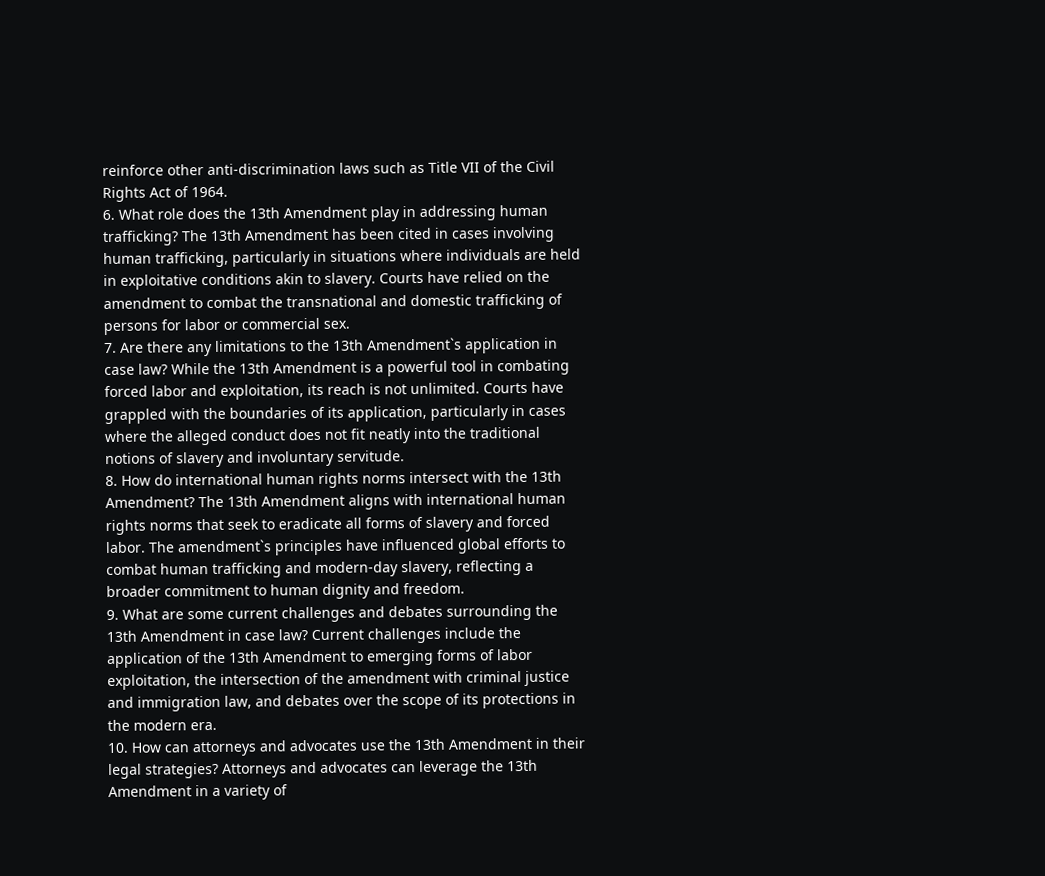reinforce other anti-discrimination laws such as Title VII of the Civil Rights Act of 1964.
6. What role does the 13th Amendment play in addressing human trafficking? The 13th Amendment has been cited in cases involving human trafficking, particularly in situations where individuals are held in exploitative conditions akin to slavery. Courts have relied on the amendment to combat the transnational and domestic trafficking of persons for labor or commercial sex.
7. Are there any limitations to the 13th Amendment`s application in case law? While the 13th Amendment is a powerful tool in combating forced labor and exploitation, its reach is not unlimited. Courts have grappled with the boundaries of its application, particularly in cases where the alleged conduct does not fit neatly into the traditional notions of slavery and involuntary servitude.
8. How do international human rights norms intersect with the 13th Amendment? The 13th Amendment aligns with international human rights norms that seek to eradicate all forms of slavery and forced labor. The amendment`s principles have influenced global efforts to combat human trafficking and modern-day slavery, reflecting a broader commitment to human dignity and freedom.
9. What are some current challenges and debates surrounding the 13th Amendment in case law? Current challenges include the application of the 13th Amendment to emerging forms of labor exploitation, the intersection of the amendment with criminal justice and immigration law, and debates over the scope of its protections in the modern era.
10. How can attorneys and advocates use the 13th Amendment in their legal strategies? Attorneys and advocates can leverage the 13th Amendment in a variety of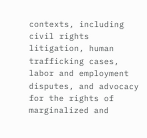contexts, including civil rights litigation, human trafficking cases, labor and employment disputes, and advocacy for the rights of marginalized and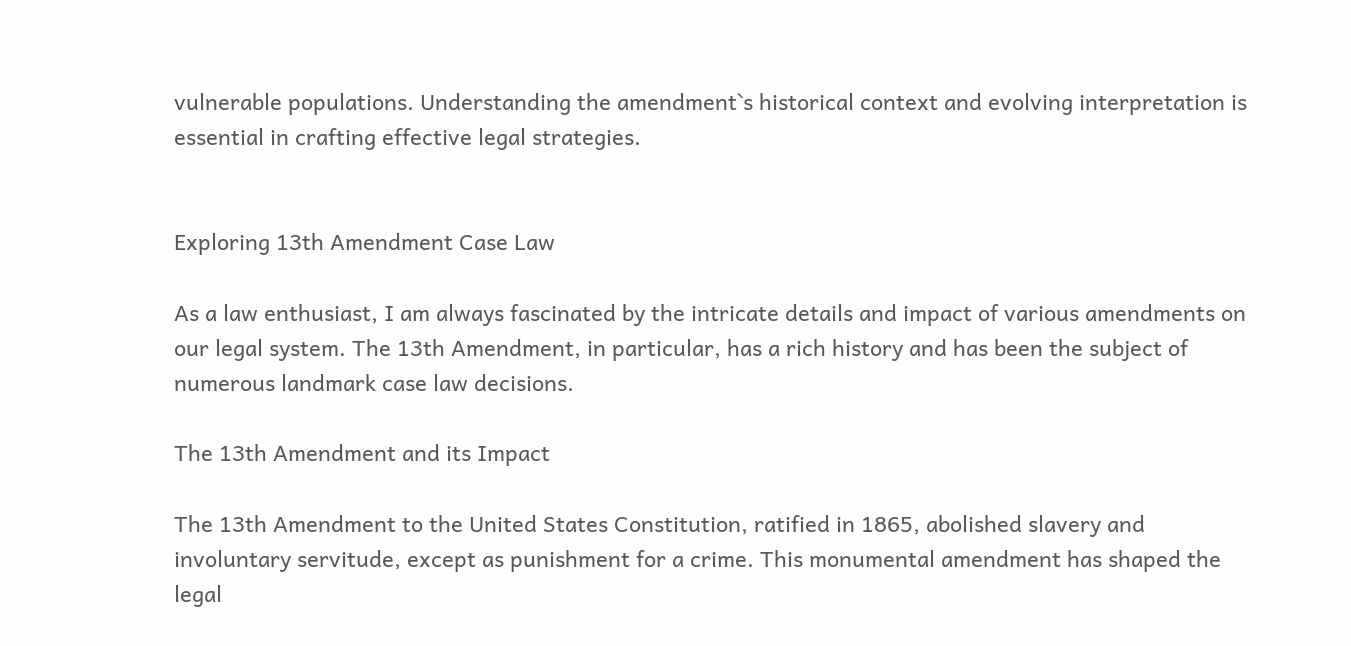vulnerable populations. Understanding the amendment`s historical context and evolving interpretation is essential in crafting effective legal strategies.


Exploring 13th Amendment Case Law

As a law enthusiast, I am always fascinated by the intricate details and impact of various amendments on our legal system. The 13th Amendment, in particular, has a rich history and has been the subject of numerous landmark case law decisions.

The 13th Amendment and its Impact

The 13th Amendment to the United States Constitution, ratified in 1865, abolished slavery and involuntary servitude, except as punishment for a crime. This monumental amendment has shaped the legal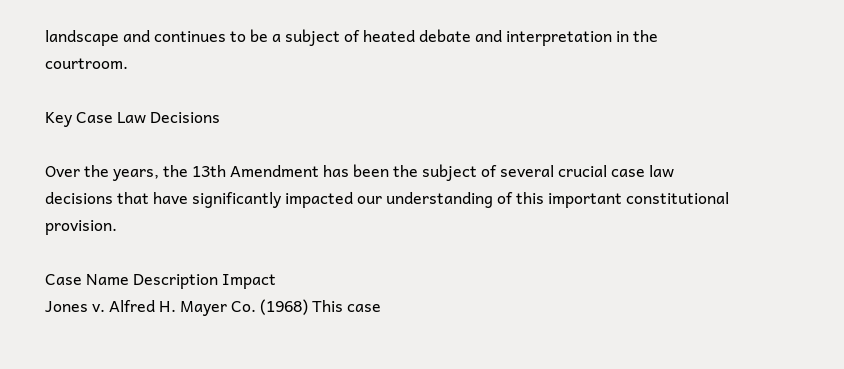landscape and continues to be a subject of heated debate and interpretation in the courtroom.

Key Case Law Decisions

Over the years, the 13th Amendment has been the subject of several crucial case law decisions that have significantly impacted our understanding of this important constitutional provision.

Case Name Description Impact
Jones v. Alfred H. Mayer Co. (1968) This case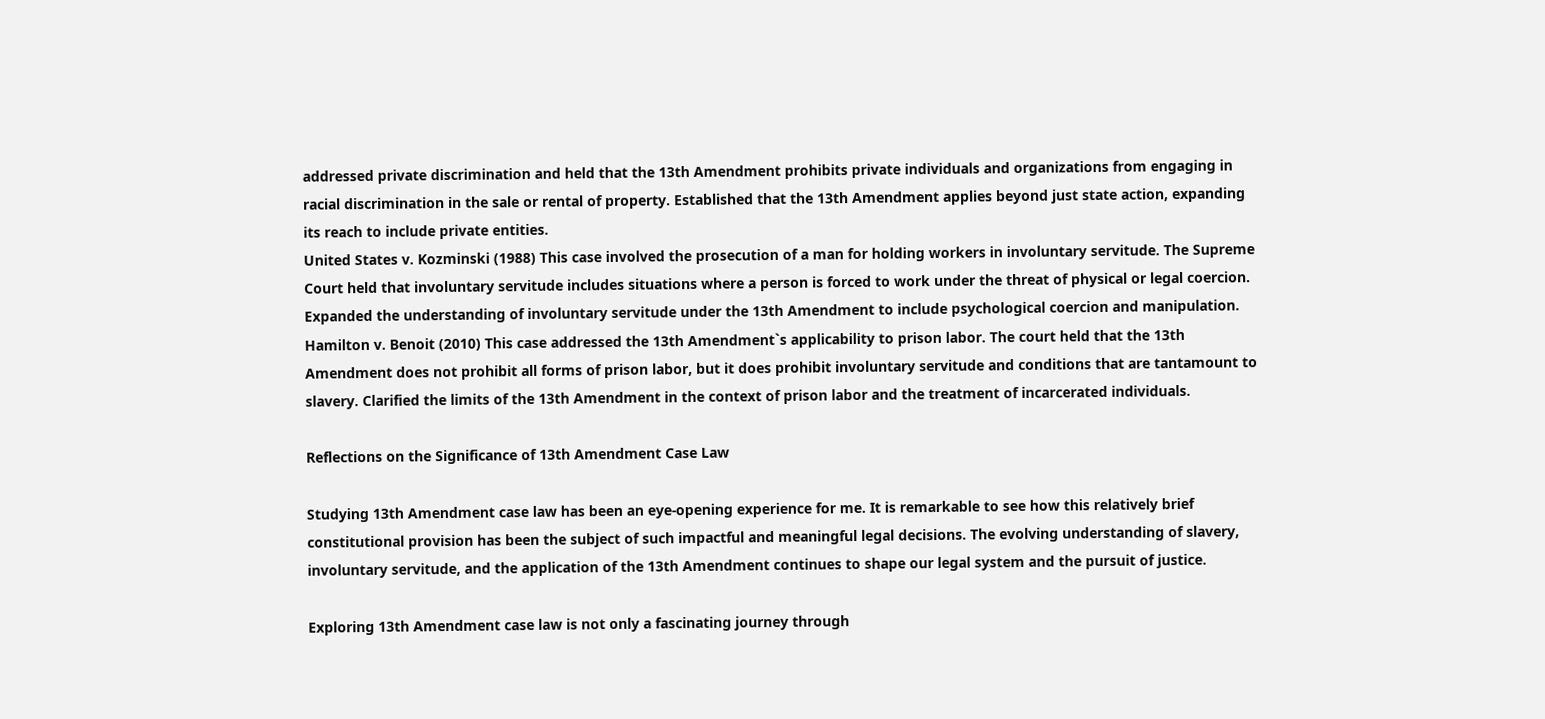addressed private discrimination and held that the 13th Amendment prohibits private individuals and organizations from engaging in racial discrimination in the sale or rental of property. Established that the 13th Amendment applies beyond just state action, expanding its reach to include private entities.
United States v. Kozminski (1988) This case involved the prosecution of a man for holding workers in involuntary servitude. The Supreme Court held that involuntary servitude includes situations where a person is forced to work under the threat of physical or legal coercion. Expanded the understanding of involuntary servitude under the 13th Amendment to include psychological coercion and manipulation.
Hamilton v. Benoit (2010) This case addressed the 13th Amendment`s applicability to prison labor. The court held that the 13th Amendment does not prohibit all forms of prison labor, but it does prohibit involuntary servitude and conditions that are tantamount to slavery. Clarified the limits of the 13th Amendment in the context of prison labor and the treatment of incarcerated individuals.

Reflections on the Significance of 13th Amendment Case Law

Studying 13th Amendment case law has been an eye-opening experience for me. It is remarkable to see how this relatively brief constitutional provision has been the subject of such impactful and meaningful legal decisions. The evolving understanding of slavery, involuntary servitude, and the application of the 13th Amendment continues to shape our legal system and the pursuit of justice.

Exploring 13th Amendment case law is not only a fascinating journey through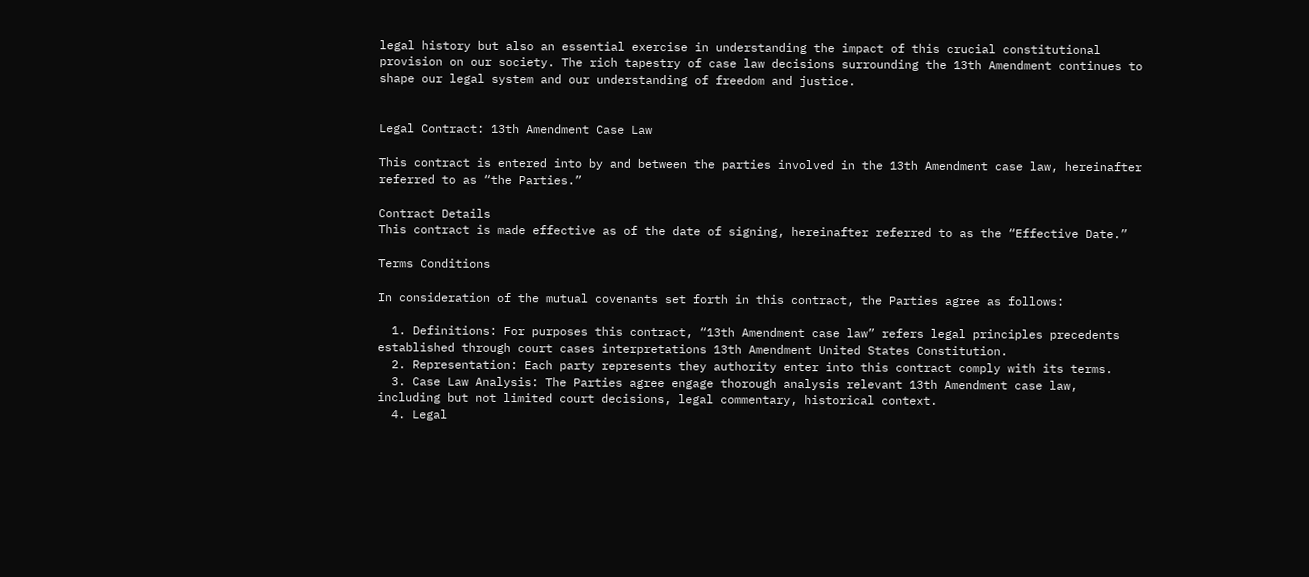legal history but also an essential exercise in understanding the impact of this crucial constitutional provision on our society. The rich tapestry of case law decisions surrounding the 13th Amendment continues to shape our legal system and our understanding of freedom and justice.


Legal Contract: 13th Amendment Case Law

This contract is entered into by and between the parties involved in the 13th Amendment case law, hereinafter referred to as “the Parties.”

Contract Details
This contract is made effective as of the date of signing, hereinafter referred to as the “Effective Date.”

Terms Conditions

In consideration of the mutual covenants set forth in this contract, the Parties agree as follows:

  1. Definitions: For purposes this contract, “13th Amendment case law” refers legal principles precedents established through court cases interpretations 13th Amendment United States Constitution.
  2. Representation: Each party represents they authority enter into this contract comply with its terms.
  3. Case Law Analysis: The Parties agree engage thorough analysis relevant 13th Amendment case law, including but not limited court decisions, legal commentary, historical context.
  4. Legal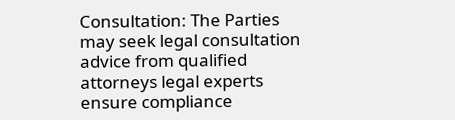Consultation: The Parties may seek legal consultation advice from qualified attorneys legal experts ensure compliance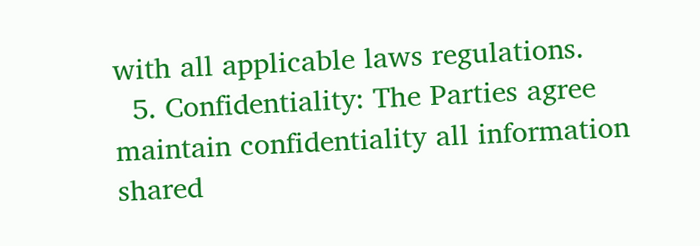with all applicable laws regulations.
  5. Confidentiality: The Parties agree maintain confidentiality all information shared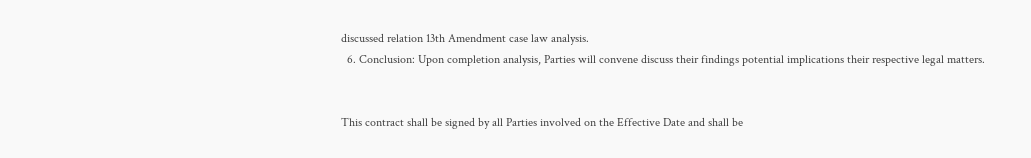discussed relation 13th Amendment case law analysis.
  6. Conclusion: Upon completion analysis, Parties will convene discuss their findings potential implications their respective legal matters.


This contract shall be signed by all Parties involved on the Effective Date and shall be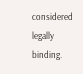considered legally binding.